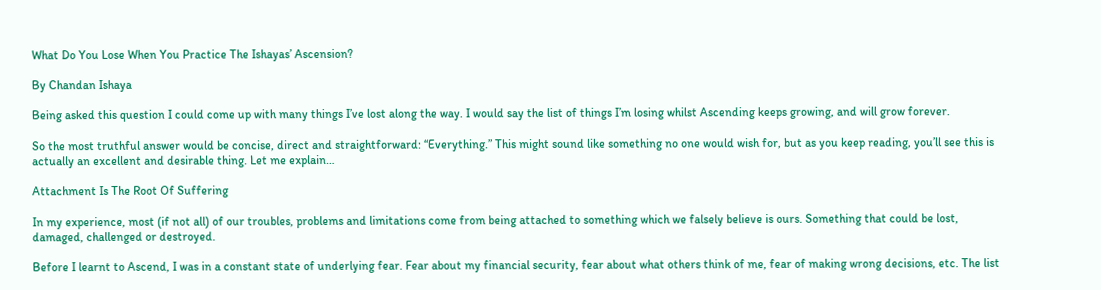What Do You Lose When You Practice The Ishayas’ Ascension?

By Chandan Ishaya

Being asked this question I could come up with many things I’ve lost along the way. I would say the list of things I’m losing whilst Ascending keeps growing, and will grow forever.

So the most truthful answer would be concise, direct and straightforward: “Everything.” This might sound like something no one would wish for, but as you keep reading, you’ll see this is actually an excellent and desirable thing. Let me explain…

Attachment Is The Root Of Suffering

In my experience, most (if not all) of our troubles, problems and limitations come from being attached to something which we falsely believe is ours. Something that could be lost, damaged, challenged or destroyed.

Before I learnt to Ascend, I was in a constant state of underlying fear. Fear about my financial security, fear about what others think of me, fear of making wrong decisions, etc. The list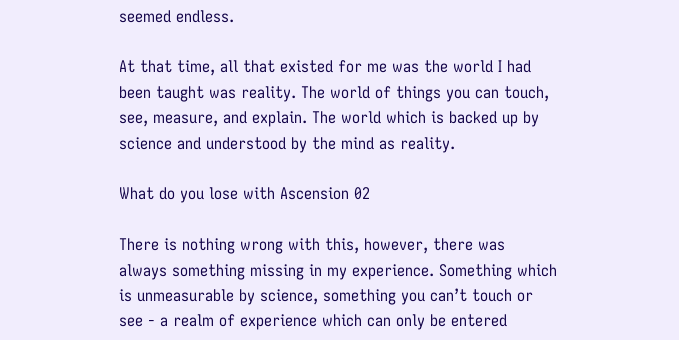seemed endless.

At that time, all that existed for me was the world I had been taught was reality. The world of things you can touch, see, measure, and explain. The world which is backed up by science and understood by the mind as reality.

What do you lose with Ascension 02

There is nothing wrong with this, however, there was always something missing in my experience. Something which is unmeasurable by science, something you can’t touch or see - a realm of experience which can only be entered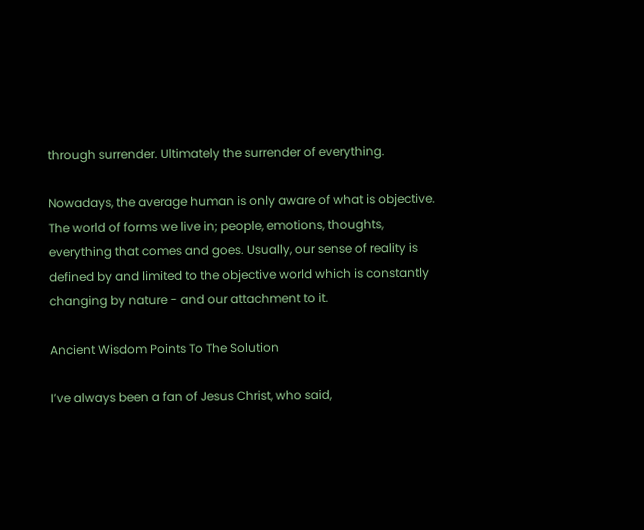through surrender. Ultimately the surrender of everything.

Nowadays, the average human is only aware of what is objective. The world of forms we live in; people, emotions, thoughts, everything that comes and goes. Usually, our sense of reality is defined by and limited to the objective world which is constantly changing by nature - and our attachment to it.

Ancient Wisdom Points To The Solution

I’ve always been a fan of Jesus Christ, who said,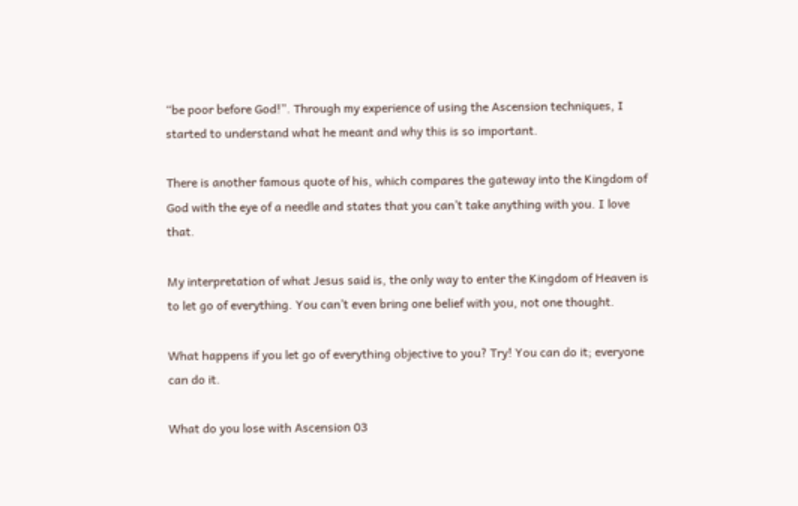“be poor before God!”. Through my experience of using the Ascension techniques, I started to understand what he meant and why this is so important.

There is another famous quote of his, which compares the gateway into the Kingdom of God with the eye of a needle and states that you can’t take anything with you. I love that.

My interpretation of what Jesus said is, the only way to enter the Kingdom of Heaven is to let go of everything. You can’t even bring one belief with you, not one thought.

What happens if you let go of everything objective to you? Try! You can do it; everyone can do it.

What do you lose with Ascension 03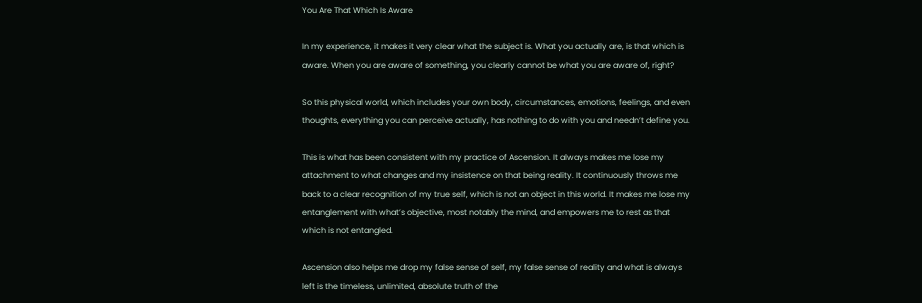You Are That Which Is Aware

In my experience, it makes it very clear what the subject is. What you actually are, is that which is aware. When you are aware of something, you clearly cannot be what you are aware of, right?

So this physical world, which includes your own body, circumstances, emotions, feelings, and even thoughts, everything you can perceive actually, has nothing to do with you and needn’t define you.

This is what has been consistent with my practice of Ascension. It always makes me lose my attachment to what changes and my insistence on that being reality. It continuously throws me back to a clear recognition of my true self, which is not an object in this world. It makes me lose my entanglement with what’s objective, most notably the mind, and empowers me to rest as that which is not entangled.

Ascension also helps me drop my false sense of self, my false sense of reality and what is always left is the timeless, unlimited, absolute truth of the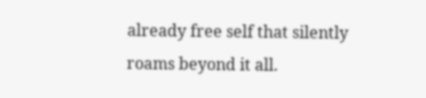already free self that silently roams beyond it all.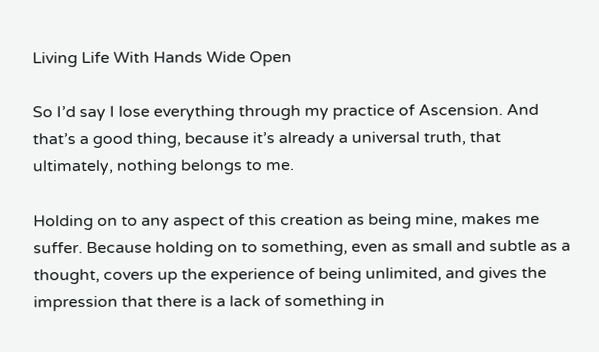Living Life With Hands Wide Open

So I’d say I lose everything through my practice of Ascension. And that’s a good thing, because it’s already a universal truth, that ultimately, nothing belongs to me.

Holding on to any aspect of this creation as being mine, makes me suffer. Because holding on to something, even as small and subtle as a thought, covers up the experience of being unlimited, and gives the impression that there is a lack of something in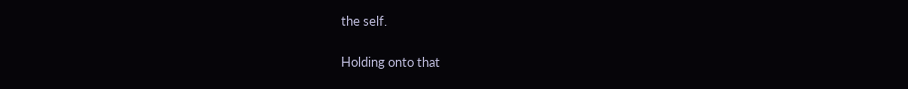the self.

Holding onto that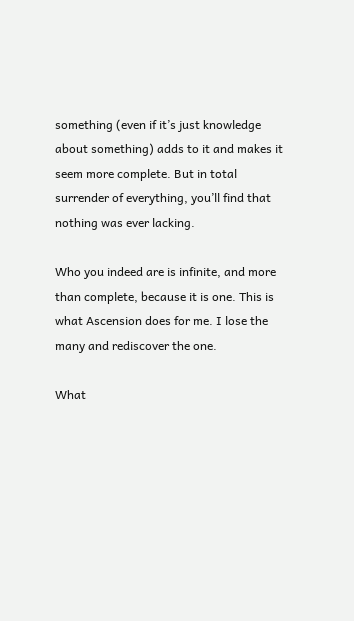something (even if it’s just knowledge about something) adds to it and makes it seem more complete. But in total surrender of everything, you’ll find that nothing was ever lacking.

Who you indeed are is infinite, and more than complete, because it is one. This is what Ascension does for me. I lose the many and rediscover the one.

What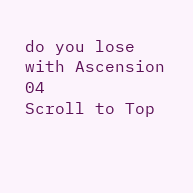do you lose with Ascension 04
Scroll to Top